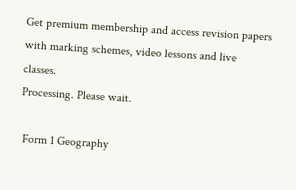Get premium membership and access revision papers with marking schemes, video lessons and live classes.
Processing. Please wait.

 Form 1 Geography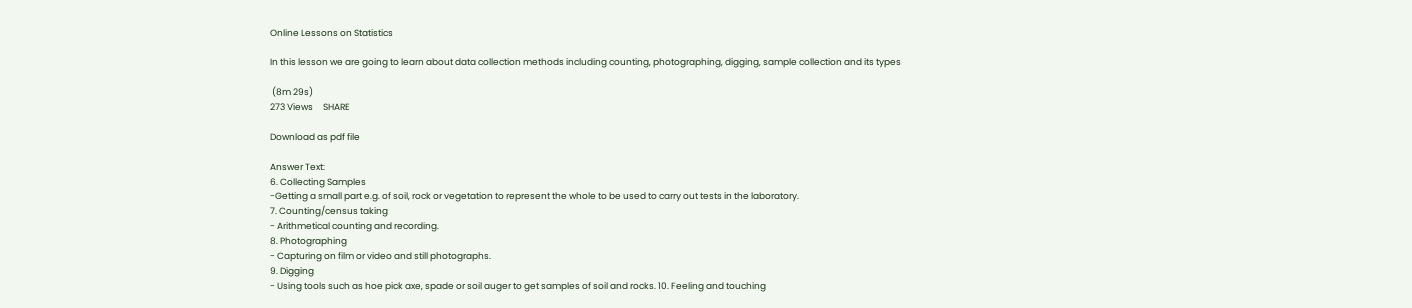Online Lessons on Statistics

In this lesson we are going to learn about data collection methods including counting, photographing, digging, sample collection and its types

 (8m 29s)
273 Views     SHARE

Download as pdf file

Answer Text:
6. Collecting Samples
-Getting a small part e.g. of soil, rock or vegetation to represent the whole to be used to carry out tests in the laboratory.
7. Counting/census taking
- Arithmetical counting and recording.
8. Photographing
- Capturing on film or video and still photographs.
9. Digging
- Using tools such as hoe pick axe, spade or soil auger to get samples of soil and rocks. 10. Feeling and touching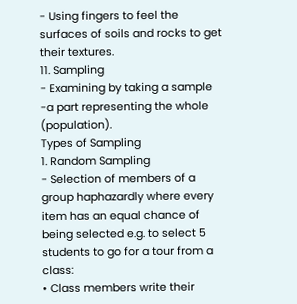- Using fingers to feel the surfaces of soils and rocks to get their textures.
11. Sampling
- Examining by taking a sample -a part representing the whole (population).
Types of Sampling
1. Random Sampling
- Selection of members of a group haphazardly where every item has an equal chance of being selected e.g. to select 5 students to go for a tour from a class:
• Class members write their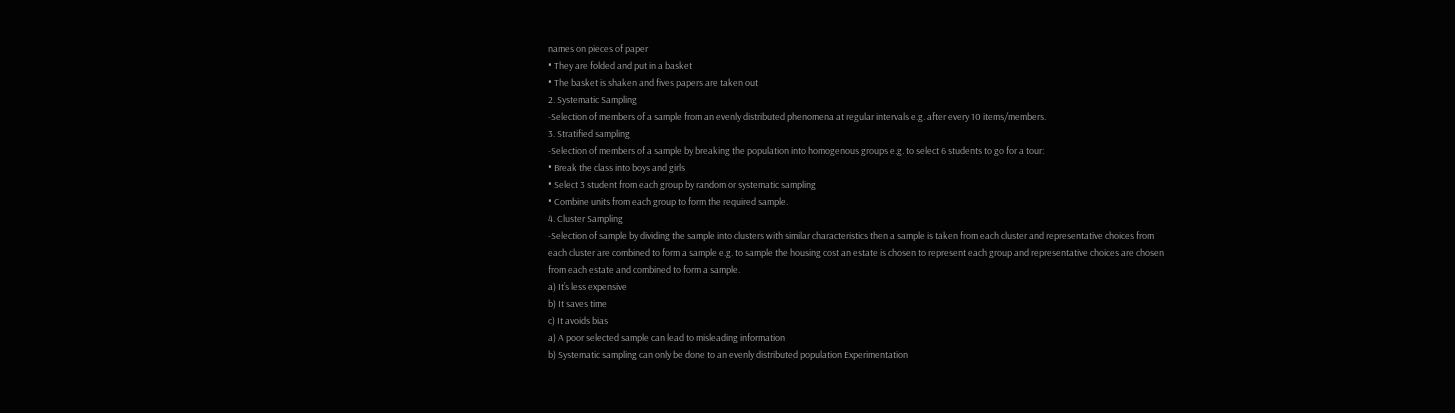names on pieces of paper
• They are folded and put in a basket
• The basket is shaken and fives papers are taken out
2. Systematic Sampling
-Selection of members of a sample from an evenly distributed phenomena at regular intervals e.g. after every 10 items/members.
3. Stratified sampling
-Selection of members of a sample by breaking the population into homogenous groups e.g. to select 6 students to go for a tour:
• Break the class into boys and girls
• Select 3 student from each group by random or systematic sampling
• Combine units from each group to form the required sample.
4. Cluster Sampling
-Selection of sample by dividing the sample into clusters with similar characteristics then a sample is taken from each cluster and representative choices from each cluster are combined to form a sample e.g. to sample the housing cost an estate is chosen to represent each group and representative choices are chosen from each estate and combined to form a sample.
a) It’s less expensive
b) It saves time
c) It avoids bias
a) A poor selected sample can lead to misleading information
b) Systematic sampling can only be done to an evenly distributed population Experimentation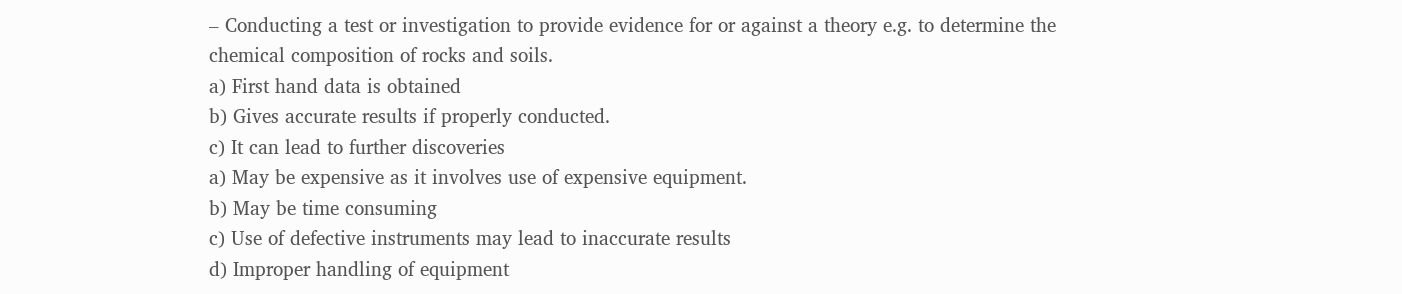– Conducting a test or investigation to provide evidence for or against a theory e.g. to determine the chemical composition of rocks and soils.
a) First hand data is obtained
b) Gives accurate results if properly conducted.
c) It can lead to further discoveries
a) May be expensive as it involves use of expensive equipment.
b) May be time consuming
c) Use of defective instruments may lead to inaccurate results
d) Improper handling of equipment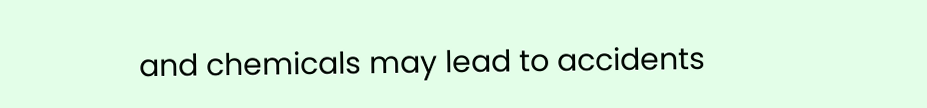and chemicals may lead to accidents